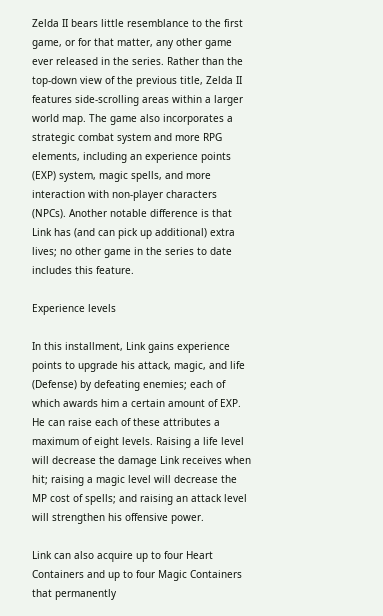Zelda II bears little resemblance to the first game, or for that matter, any other game ever released in the series. Rather than the top-down view of the previous title, Zelda II features side-scrolling areas within a larger world map. The game also incorporates a strategic combat system and more RPG elements, including an experience points (EXP) system, magic spells, and more interaction with non-player characters (NPCs). Another notable difference is that Link has (and can pick up additional) extra lives; no other game in the series to date includes this feature.

Experience levels

In this installment, Link gains experience points to upgrade his attack, magic, and life (Defense) by defeating enemies; each of which awards him a certain amount of EXP. He can raise each of these attributes a maximum of eight levels. Raising a life level will decrease the damage Link receives when hit; raising a magic level will decrease the MP cost of spells; and raising an attack level will strengthen his offensive power.

Link can also acquire up to four Heart Containers and up to four Magic Containers that permanently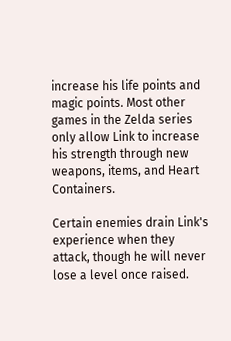increase his life points and magic points. Most other games in the Zelda series only allow Link to increase his strength through new weapons, items, and Heart Containers.

Certain enemies drain Link's experience when they attack, though he will never lose a level once raised.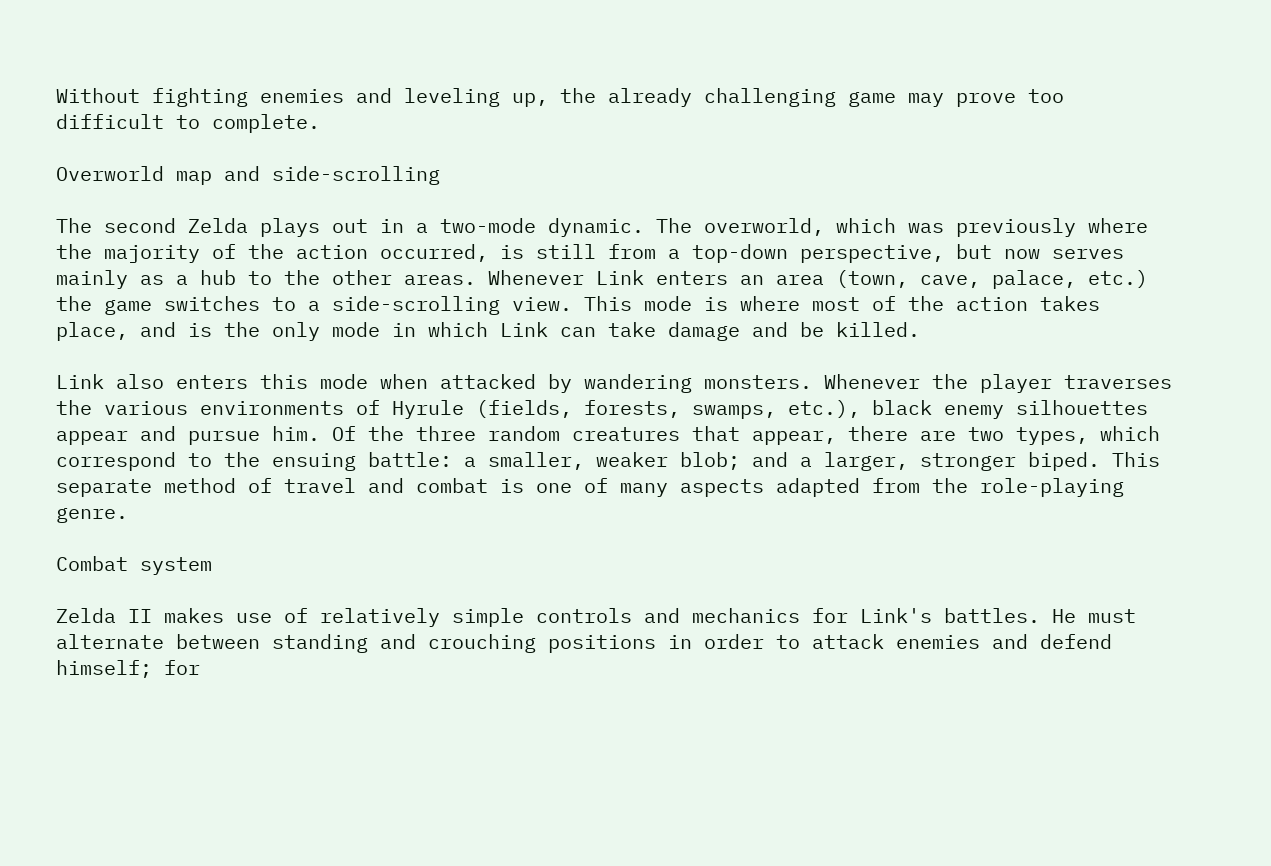Without fighting enemies and leveling up, the already challenging game may prove too difficult to complete.

Overworld map and side-scrolling

The second Zelda plays out in a two-mode dynamic. The overworld, which was previously where the majority of the action occurred, is still from a top-down perspective, but now serves mainly as a hub to the other areas. Whenever Link enters an area (town, cave, palace, etc.) the game switches to a side-scrolling view. This mode is where most of the action takes place, and is the only mode in which Link can take damage and be killed.

Link also enters this mode when attacked by wandering monsters. Whenever the player traverses the various environments of Hyrule (fields, forests, swamps, etc.), black enemy silhouettes appear and pursue him. Of the three random creatures that appear, there are two types, which correspond to the ensuing battle: a smaller, weaker blob; and a larger, stronger biped. This separate method of travel and combat is one of many aspects adapted from the role-playing genre.

Combat system

Zelda II makes use of relatively simple controls and mechanics for Link's battles. He must alternate between standing and crouching positions in order to attack enemies and defend himself; for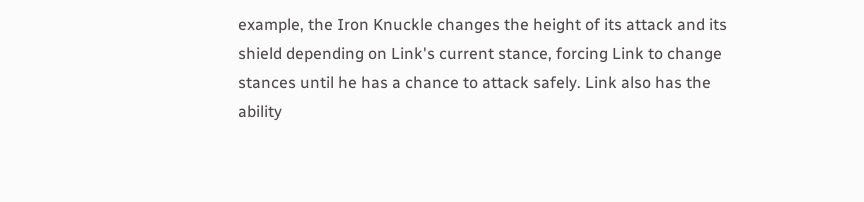example, the Iron Knuckle changes the height of its attack and its shield depending on Link's current stance, forcing Link to change stances until he has a chance to attack safely. Link also has the ability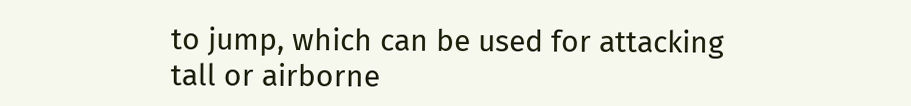to jump, which can be used for attacking tall or airborne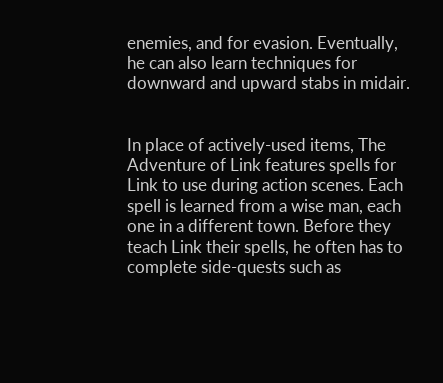enemies, and for evasion. Eventually, he can also learn techniques for downward and upward stabs in midair.


In place of actively-used items, The Adventure of Link features spells for Link to use during action scenes. Each spell is learned from a wise man, each one in a different town. Before they teach Link their spells, he often has to complete side-quests such as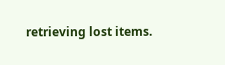retrieving lost items.